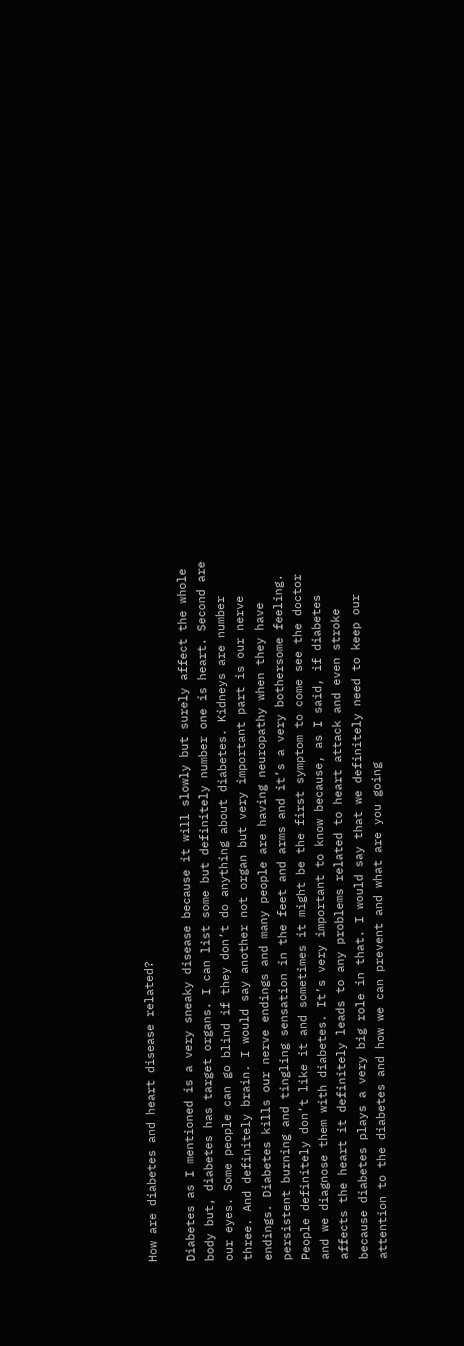How are diabetes and heart disease related?

Diabetes as I mentioned is a very sneaky disease because it will slowly but surely affect the whole body but, diabetes has target organs. I can list some but definitely number one is heart. Second are our eyes. Some people can go blind if they don’t do anything about diabetes. Kidneys are number three. And definitely brain. I would say another not organ but very important part is our nerve endings. Diabetes kills our nerve endings and many people are having neuropathy when they have persistent burning and tingling sensation in the feet and arms and it’s a very bothersome feeling. People definitely don’t like it and sometimes it might be the first symptom to come see the doctor and we diagnose them with diabetes. It’s very important to know because, as I said, if diabetes affects the heart it definitely leads to any problems related to heart attack and even stroke because diabetes plays a very big role in that. I would say that we definitely need to keep our attention to the diabetes and how we can prevent and what are you going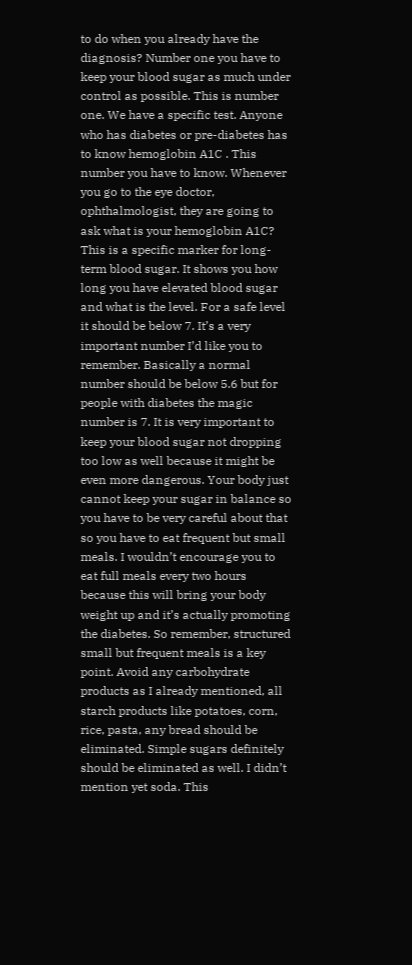to do when you already have the diagnosis? Number one you have to keep your blood sugar as much under control as possible. This is number one. We have a specific test. Anyone who has diabetes or pre-diabetes has to know hemoglobin A1C . This number you have to know. Whenever you go to the eye doctor, ophthalmologist, they are going to ask what is your hemoglobin A1C? This is a specific marker for long-term blood sugar. It shows you how long you have elevated blood sugar and what is the level. For a safe level it should be below 7. It’s a very important number I’d like you to remember. Basically a normal number should be below 5.6 but for people with diabetes the magic number is 7. It is very important to keep your blood sugar not dropping too low as well because it might be even more dangerous. Your body just cannot keep your sugar in balance so you have to be very careful about that so you have to eat frequent but small meals. I wouldn’t encourage you to eat full meals every two hours because this will bring your body weight up and it’s actually promoting the diabetes. So remember, structured small but frequent meals is a key point. Avoid any carbohydrate products as I already mentioned, all starch products like potatoes, corn, rice, pasta, any bread should be eliminated. Simple sugars definitely should be eliminated as well. I didn’t mention yet soda. This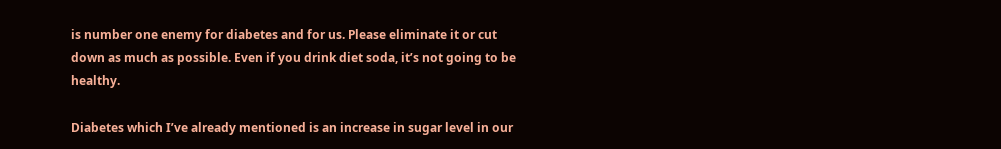is number one enemy for diabetes and for us. Please eliminate it or cut down as much as possible. Even if you drink diet soda, it’s not going to be healthy.

Diabetes which I’ve already mentioned is an increase in sugar level in our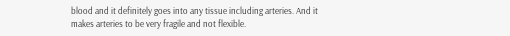blood and it definitely goes into any tissue including arteries. And it makes arteries to be very fragile and not flexible.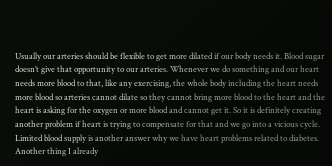Usually our arteries should be flexible to get more dilated if our body needs it. Blood sugar doesn’t give that opportunity to our arteries. Whenever we do something and our heart needs more blood to that, like any exercising, the whole body including the heart needs more blood so arteries cannot dilate so they cannot bring more blood to the heart and the heart is asking for the oxygen or more blood and cannot get it. So it is definitely creating another problem if heart is trying to compensate for that and we go into a vicious cycle. Limited blood supply is another answer why we have heart problems related to diabetes. Another thing I already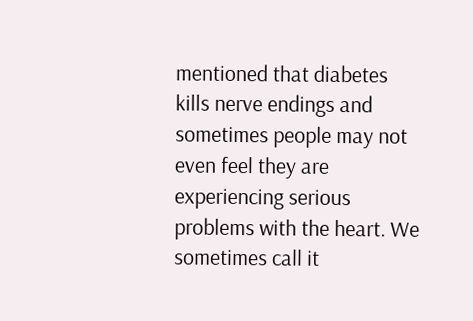mentioned that diabetes kills nerve endings and sometimes people may not even feel they are experiencing serious problems with the heart. We sometimes call it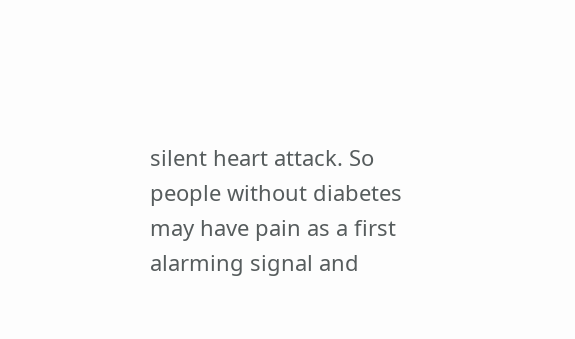silent heart attack. So people without diabetes may have pain as a first alarming signal and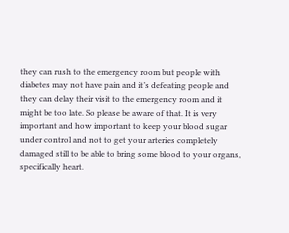they can rush to the emergency room but people with diabetes may not have pain and it’s defeating people and they can delay their visit to the emergency room and it might be too late. So please be aware of that. It is very important and how important to keep your blood sugar under control and not to get your arteries completely damaged still to be able to bring some blood to your organs, specifically heart.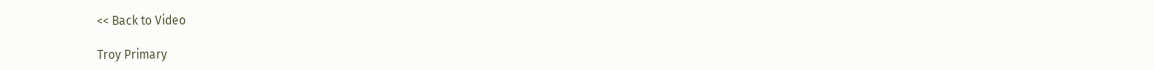<< Back to Video

Troy Primary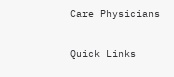Care Physicians

Quick Links